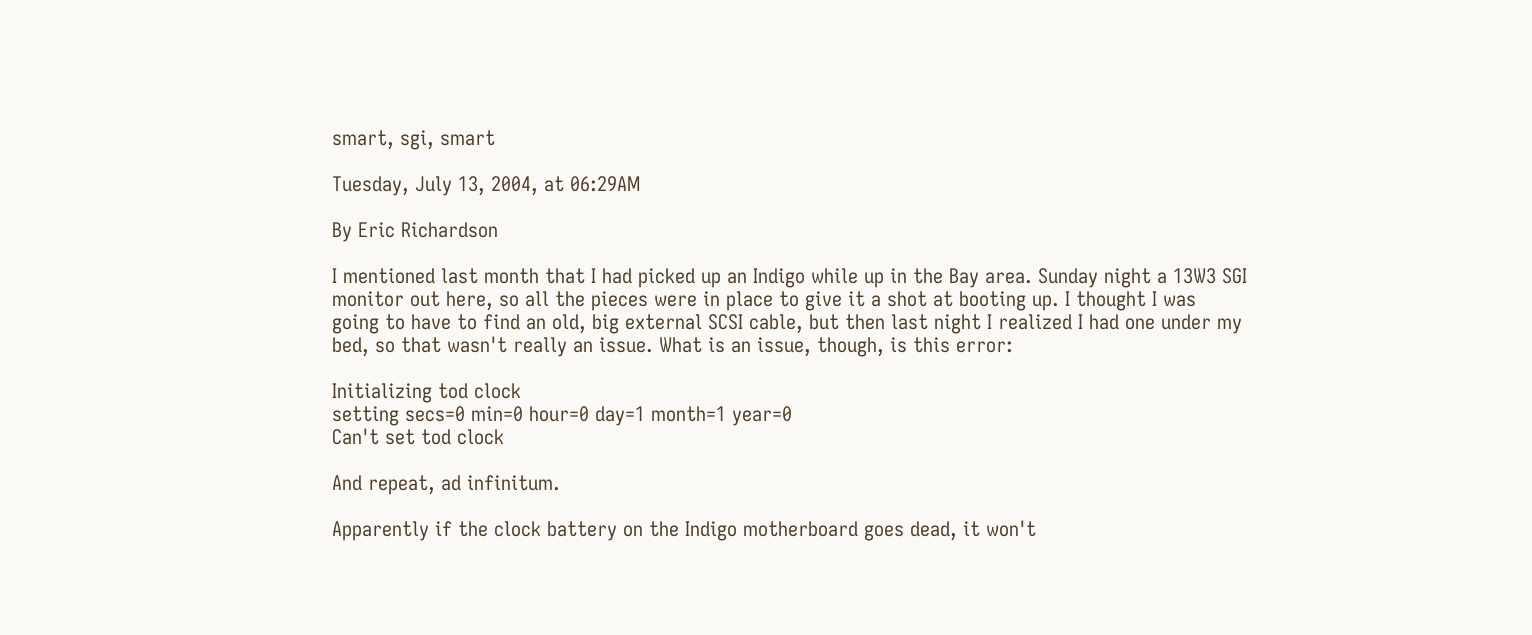smart, sgi, smart

Tuesday, July 13, 2004, at 06:29AM

By Eric Richardson

I mentioned last month that I had picked up an Indigo while up in the Bay area. Sunday night a 13W3 SGI monitor out here, so all the pieces were in place to give it a shot at booting up. I thought I was going to have to find an old, big external SCSI cable, but then last night I realized I had one under my bed, so that wasn't really an issue. What is an issue, though, is this error:

Initializing tod clock
setting secs=0 min=0 hour=0 day=1 month=1 year=0
Can't set tod clock

And repeat, ad infinitum.

Apparently if the clock battery on the Indigo motherboard goes dead, it won't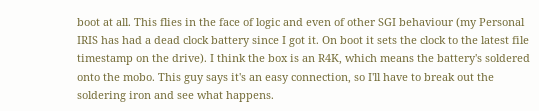boot at all. This flies in the face of logic and even of other SGI behaviour (my Personal IRIS has had a dead clock battery since I got it. On boot it sets the clock to the latest file timestamp on the drive). I think the box is an R4K, which means the battery's soldered onto the mobo. This guy says it's an easy connection, so I'll have to break out the soldering iron and see what happens.